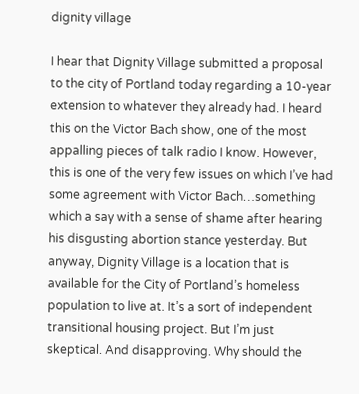dignity village

I hear that Dignity Village submitted a proposal to the city of Portland today regarding a 10-year extension to whatever they already had. I heard this on the Victor Bach show, one of the most appalling pieces of talk radio I know. However, this is one of the very few issues on which I’ve had some agreement with Victor Bach…something which a say with a sense of shame after hearing his disgusting abortion stance yesterday. But anyway, Dignity Village is a location that is available for the City of Portland’s homeless population to live at. It’s a sort of independent transitional housing project. But I’m just skeptical. And disapproving. Why should the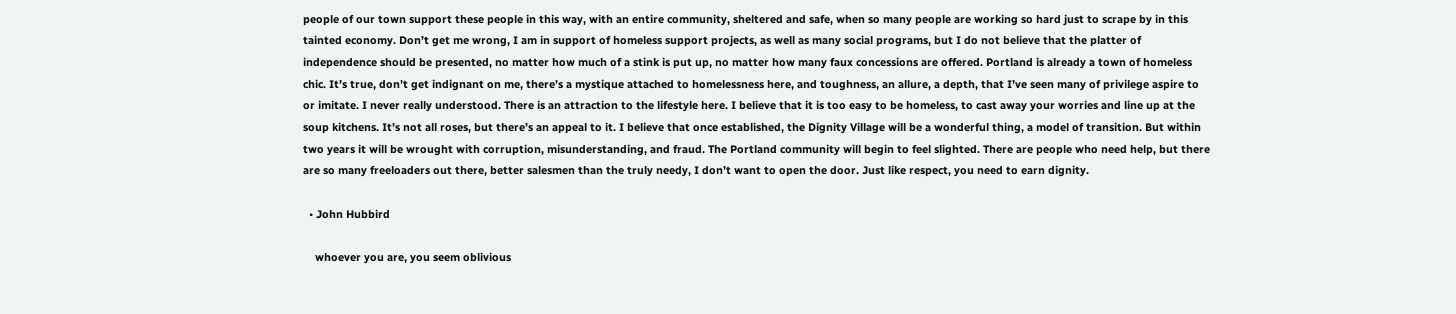people of our town support these people in this way, with an entire community, sheltered and safe, when so many people are working so hard just to scrape by in this tainted economy. Don’t get me wrong, I am in support of homeless support projects, as well as many social programs, but I do not believe that the platter of independence should be presented, no matter how much of a stink is put up, no matter how many faux concessions are offered. Portland is already a town of homeless chic. It’s true, don’t get indignant on me, there’s a mystique attached to homelessness here, and toughness, an allure, a depth, that I’ve seen many of privilege aspire to or imitate. I never really understood. There is an attraction to the lifestyle here. I believe that it is too easy to be homeless, to cast away your worries and line up at the soup kitchens. It’s not all roses, but there’s an appeal to it. I believe that once established, the Dignity Village will be a wonderful thing, a model of transition. But within two years it will be wrought with corruption, misunderstanding, and fraud. The Portland community will begin to feel slighted. There are people who need help, but there are so many freeloaders out there, better salesmen than the truly needy, I don’t want to open the door. Just like respect, you need to earn dignity.

  • John Hubbird

    whoever you are, you seem oblivious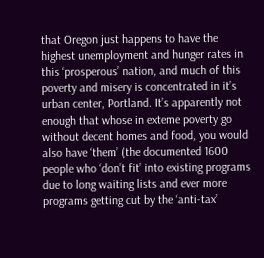that Oregon just happens to have the highest unemployment and hunger rates in this ‘prosperous’ nation, and much of this poverty and misery is concentrated in it’s urban center, Portland. It’s apparently not enough that whose in exteme poverty go without decent homes and food, you would also have ‘them’ (the documented 1600 people who ‘don’t fit’ into existing programs due to long waiting lists and ever more programs getting cut by the ‘anti-tax’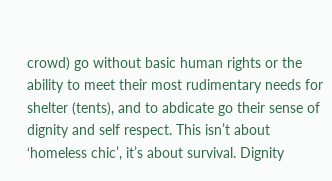crowd) go without basic human rights or the ability to meet their most rudimentary needs for shelter (tents), and to abdicate go their sense of dignity and self respect. This isn’t about ‘homeless chic’, it’s about survival. Dignity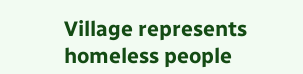Village represents homeless people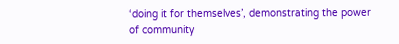‘doing it for themselves’, demonstrating the power of community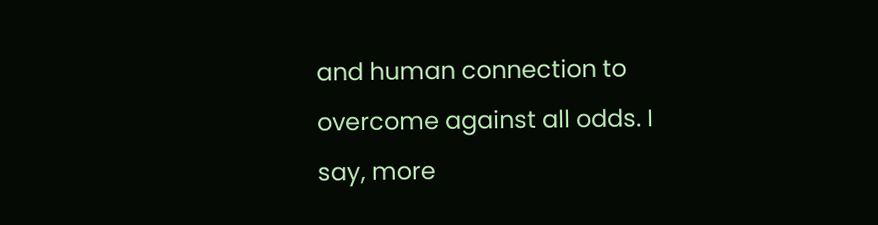and human connection to overcome against all odds. I say, more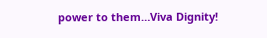power to them…Viva Dignity!